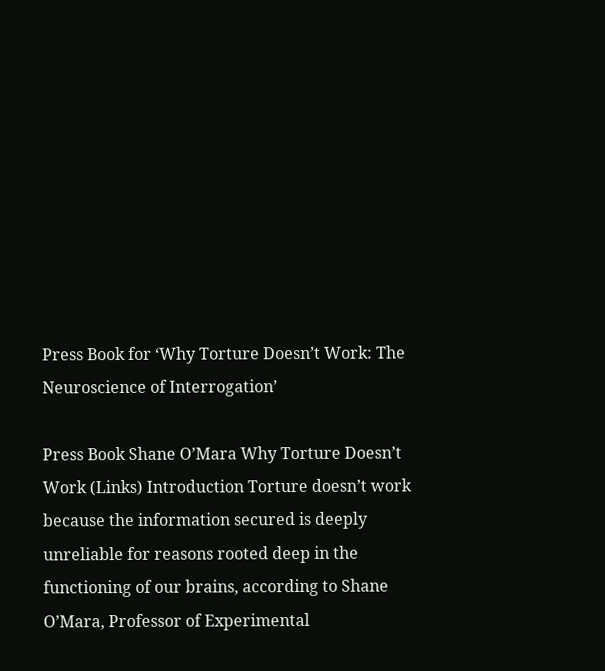Press Book for ‘Why Torture Doesn’t Work: The Neuroscience of Interrogation’

Press Book Shane O’Mara Why Torture Doesn’t Work (Links) Introduction Torture doesn’t work because the information secured is deeply unreliable for reasons rooted deep in the functioning of our brains, according to Shane O’Mara, Professor of Experimental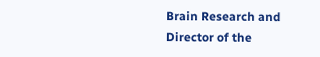Brain Research and Director of the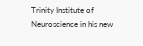Trinity Institute of Neuroscience in his new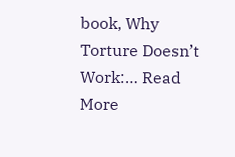book, Why Torture Doesn’t Work:… Read More